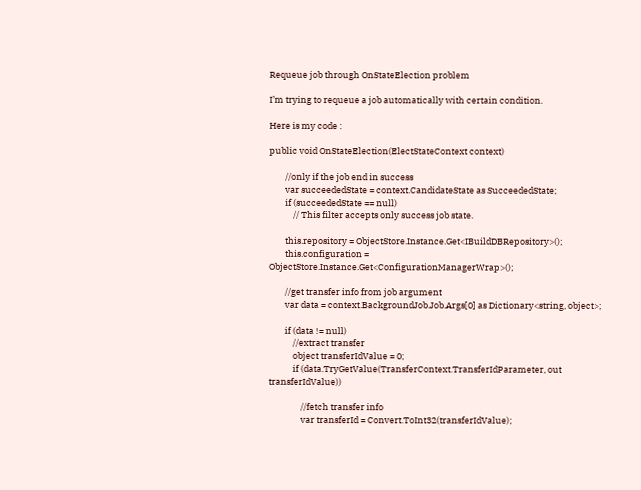Requeue job through OnStateElection problem

I’m trying to requeue a job automatically with certain condition.

Here is my code :

public void OnStateElection(ElectStateContext context)

        //only if the job end in success
        var succeededState = context.CandidateState as SucceededState;
        if (succeededState == null)
            // This filter accepts only success job state.

        this.repository = ObjectStore.Instance.Get<IBuildDBRepository>();
        this.configuration = ObjectStore.Instance.Get<ConfigurationManagerWrap>();

        //get transfer info from job argument
        var data = context.BackgroundJob.Job.Args[0] as Dictionary<string, object>;

        if (data != null)
            //extract transfer
            object transferIdValue = 0;
            if (data.TryGetValue(TransferContext.TransferIdParameter, out transferIdValue))

                //fetch transfer info
                var transferId = Convert.ToInt32(transferIdValue);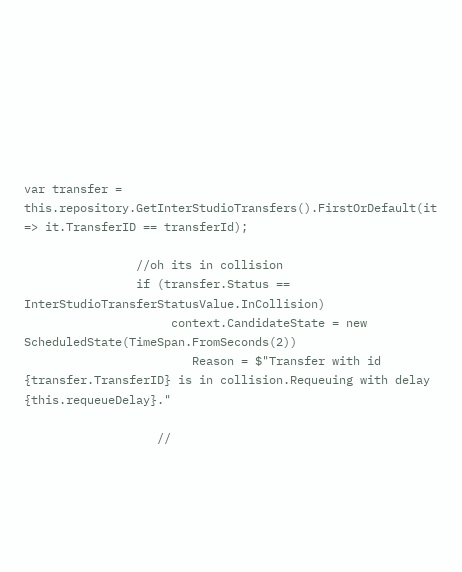var transfer = this.repository.GetInterStudioTransfers().FirstOrDefault(it => it.TransferID == transferId);

                //oh its in collision
                if (transfer.Status == InterStudioTransferStatusValue.InCollision)
                     context.CandidateState = new ScheduledState(TimeSpan.FromSeconds(2))
                        Reason = $"Transfer with id {transfer.TransferID} is in collision.Requeuing with delay {this.requeueDelay}."

                   //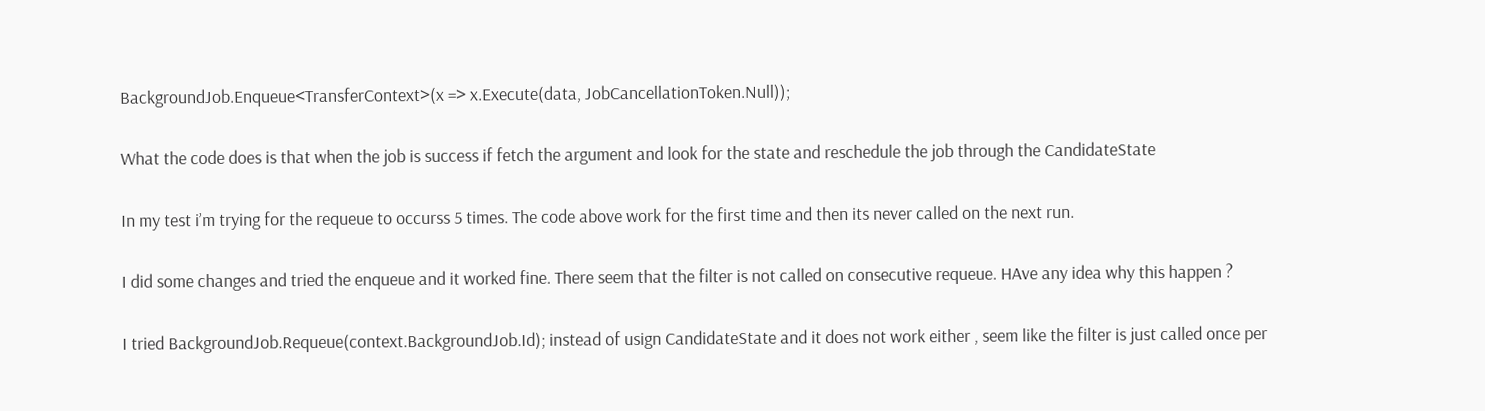BackgroundJob.Enqueue<TransferContext>(x => x.Execute(data, JobCancellationToken.Null));

What the code does is that when the job is success if fetch the argument and look for the state and reschedule the job through the CandidateState

In my test i’m trying for the requeue to occurss 5 times. The code above work for the first time and then its never called on the next run.

I did some changes and tried the enqueue and it worked fine. There seem that the filter is not called on consecutive requeue. HAve any idea why this happen ?

I tried BackgroundJob.Requeue(context.BackgroundJob.Id); instead of usign CandidateState and it does not work either , seem like the filter is just called once per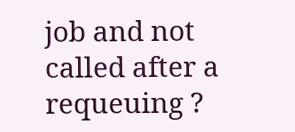job and not called after a requeuing ?